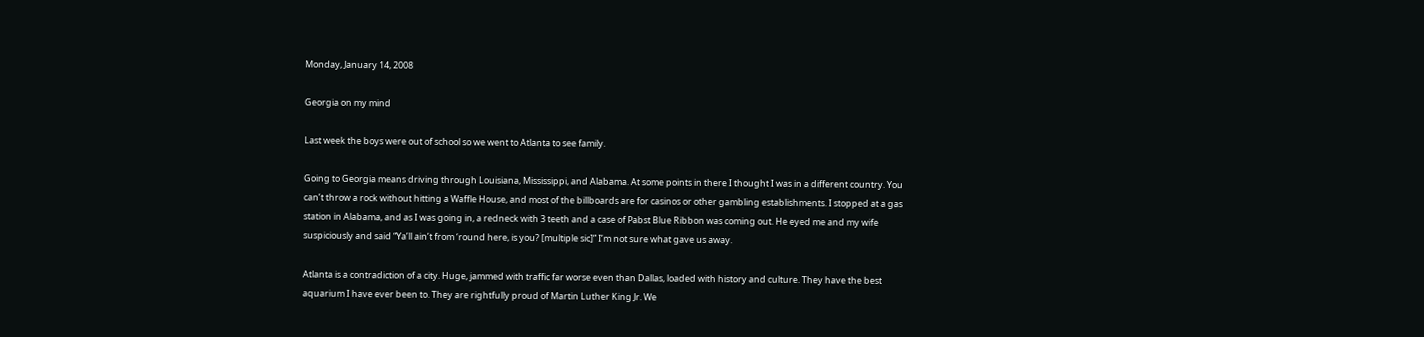Monday, January 14, 2008

Georgia on my mind

Last week the boys were out of school so we went to Atlanta to see family.

Going to Georgia means driving through Louisiana, Mississippi, and Alabama. At some points in there I thought I was in a different country. You can’t throw a rock without hitting a Waffle House, and most of the billboards are for casinos or other gambling establishments. I stopped at a gas station in Alabama, and as I was going in, a redneck with 3 teeth and a case of Pabst Blue Ribbon was coming out. He eyed me and my wife suspiciously and said “Ya’ll ain’t from ‘round here, is you? [multiple sic]” I’m not sure what gave us away.

Atlanta is a contradiction of a city. Huge, jammed with traffic far worse even than Dallas, loaded with history and culture. They have the best aquarium I have ever been to. They are rightfully proud of Martin Luther King Jr. We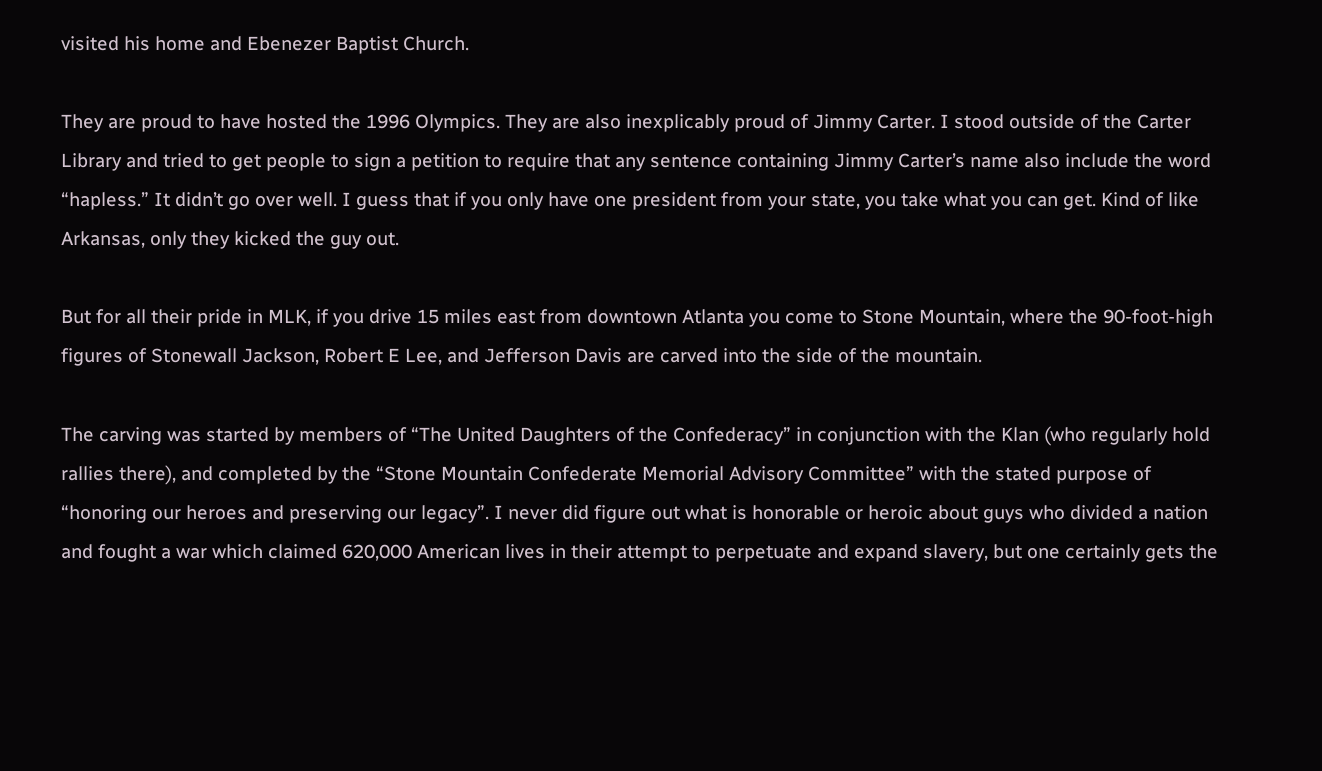visited his home and Ebenezer Baptist Church.

They are proud to have hosted the 1996 Olympics. They are also inexplicably proud of Jimmy Carter. I stood outside of the Carter Library and tried to get people to sign a petition to require that any sentence containing Jimmy Carter’s name also include the word “hapless.” It didn’t go over well. I guess that if you only have one president from your state, you take what you can get. Kind of like Arkansas, only they kicked the guy out.

But for all their pride in MLK, if you drive 15 miles east from downtown Atlanta you come to Stone Mountain, where the 90-foot-high figures of Stonewall Jackson, Robert E Lee, and Jefferson Davis are carved into the side of the mountain.

The carving was started by members of “The United Daughters of the Confederacy” in conjunction with the Klan (who regularly hold rallies there), and completed by the “Stone Mountain Confederate Memorial Advisory Committee” with the stated purpose of “honoring our heroes and preserving our legacy”. I never did figure out what is honorable or heroic about guys who divided a nation and fought a war which claimed 620,000 American lives in their attempt to perpetuate and expand slavery, but one certainly gets the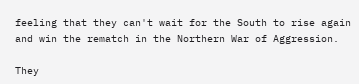feeling that they can't wait for the South to rise again and win the rematch in the Northern War of Aggression.

They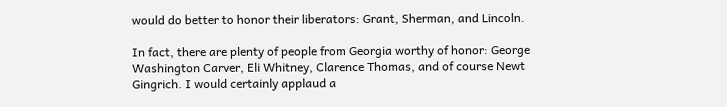would do better to honor their liberators: Grant, Sherman, and Lincoln.

In fact, there are plenty of people from Georgia worthy of honor: George Washington Carver, Eli Whitney, Clarence Thomas, and of course Newt Gingrich. I would certainly applaud a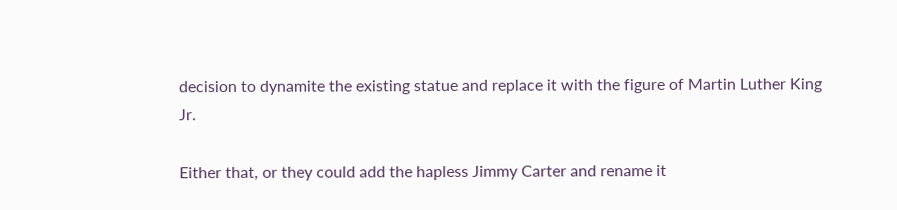decision to dynamite the existing statue and replace it with the figure of Martin Luther King Jr.

Either that, or they could add the hapless Jimmy Carter and rename it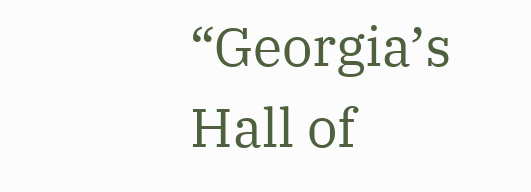“Georgia’s Hall of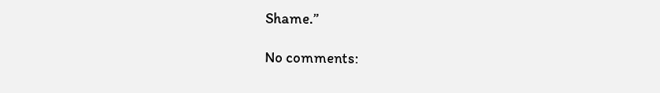Shame.”

No comments: